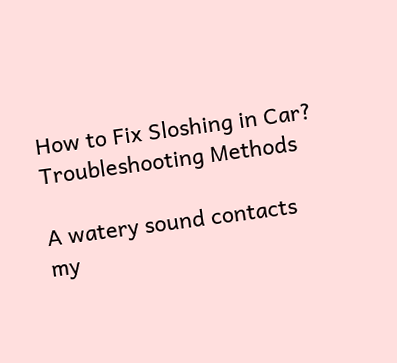How to Fix Sloshing in Car? Troubleshooting Methods

A watery sound contacts my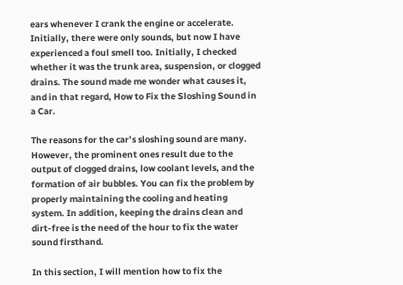ears whenever I crank the engine or accelerate. Initially, there were only sounds, but now I have experienced a foul smell too. Initially, I checked whether it was the trunk area, suspension, or clogged drains. The sound made me wonder what causes it, and in that regard, How to Fix the Sloshing Sound in a Car.

The reasons for the car’s sloshing sound are many. However, the prominent ones result due to the output of clogged drains, low coolant levels, and the formation of air bubbles. You can fix the problem by properly maintaining the cooling and heating system. In addition, keeping the drains clean and dirt-free is the need of the hour to fix the water sound firsthand.

In this section, I will mention how to fix the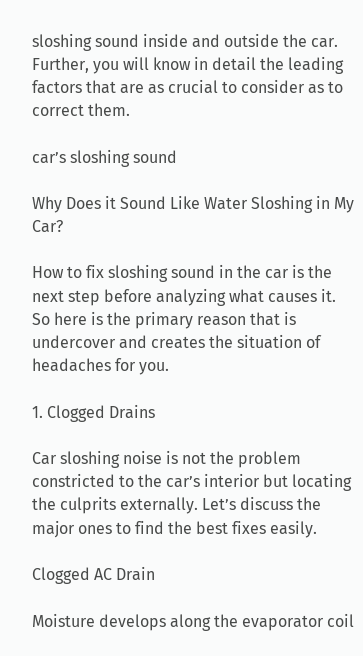sloshing sound inside and outside the car. Further, you will know in detail the leading factors that are as crucial to consider as to correct them.

car’s sloshing sound

Why Does it Sound Like Water Sloshing in My Car?

How to fix sloshing sound in the car is the next step before analyzing what causes it. So here is the primary reason that is undercover and creates the situation of headaches for you.

1. Clogged Drains

Car sloshing noise is not the problem constricted to the car’s interior but locating the culprits externally. Let’s discuss the major ones to find the best fixes easily.

Clogged AC Drain

Moisture develops along the evaporator coil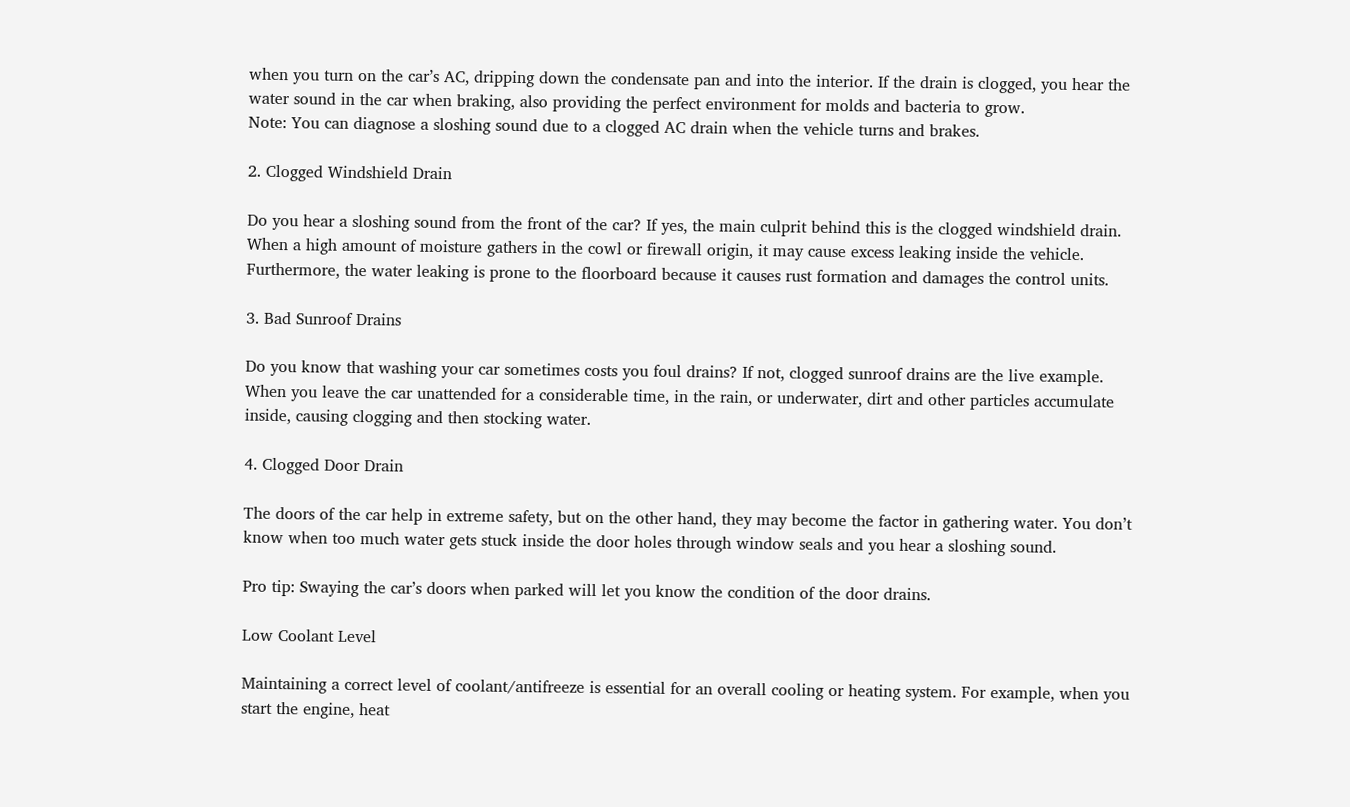when you turn on the car’s AC, dripping down the condensate pan and into the interior. If the drain is clogged, you hear the water sound in the car when braking, also providing the perfect environment for molds and bacteria to grow.
Note: You can diagnose a sloshing sound due to a clogged AC drain when the vehicle turns and brakes.

2. Clogged Windshield Drain

Do you hear a sloshing sound from the front of the car? If yes, the main culprit behind this is the clogged windshield drain. When a high amount of moisture gathers in the cowl or firewall origin, it may cause excess leaking inside the vehicle. Furthermore, the water leaking is prone to the floorboard because it causes rust formation and damages the control units.

3. Bad Sunroof Drains

Do you know that washing your car sometimes costs you foul drains? If not, clogged sunroof drains are the live example. When you leave the car unattended for a considerable time, in the rain, or underwater, dirt and other particles accumulate inside, causing clogging and then stocking water.

4. Clogged Door Drain

The doors of the car help in extreme safety, but on the other hand, they may become the factor in gathering water. You don’t know when too much water gets stuck inside the door holes through window seals and you hear a sloshing sound.

Pro tip: Swaying the car’s doors when parked will let you know the condition of the door drains.

Low Coolant Level

Maintaining a correct level of coolant/antifreeze is essential for an overall cooling or heating system. For example, when you start the engine, heat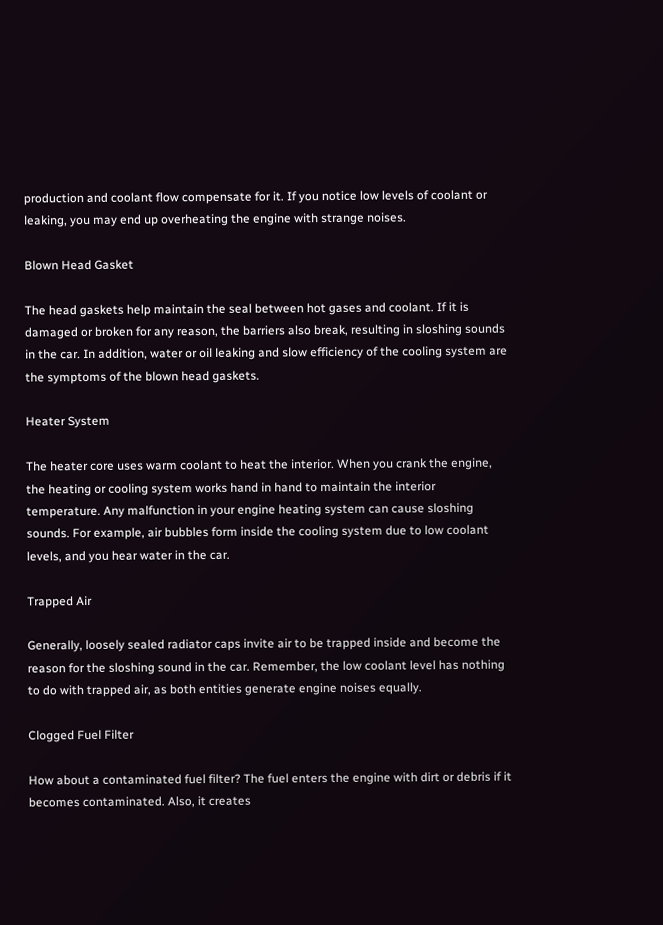production and coolant flow compensate for it. If you notice low levels of coolant or leaking, you may end up overheating the engine with strange noises.

Blown Head Gasket

The head gaskets help maintain the seal between hot gases and coolant. If it is damaged or broken for any reason, the barriers also break, resulting in sloshing sounds in the car. In addition, water or oil leaking and slow efficiency of the cooling system are the symptoms of the blown head gaskets.

Heater System

The heater core uses warm coolant to heat the interior. When you crank the engine, the heating or cooling system works hand in hand to maintain the interior temperature. Any malfunction in your engine heating system can cause sloshing sounds. For example, air bubbles form inside the cooling system due to low coolant levels, and you hear water in the car.

Trapped Air

Generally, loosely sealed radiator caps invite air to be trapped inside and become the reason for the sloshing sound in the car. Remember, the low coolant level has nothing to do with trapped air, as both entities generate engine noises equally.

Clogged Fuel Filter

How about a contaminated fuel filter? The fuel enters the engine with dirt or debris if it becomes contaminated. Also, it creates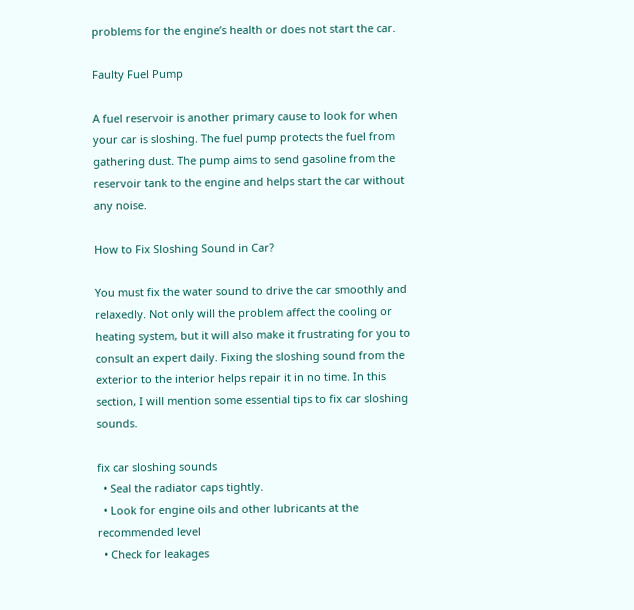problems for the engine’s health or does not start the car.

Faulty Fuel Pump

A fuel reservoir is another primary cause to look for when your car is sloshing. The fuel pump protects the fuel from gathering dust. The pump aims to send gasoline from the reservoir tank to the engine and helps start the car without any noise.

How to Fix Sloshing Sound in Car?

You must fix the water sound to drive the car smoothly and relaxedly. Not only will the problem affect the cooling or heating system, but it will also make it frustrating for you to consult an expert daily. Fixing the sloshing sound from the exterior to the interior helps repair it in no time. In this section, I will mention some essential tips to fix car sloshing sounds.

fix car sloshing sounds
  • Seal the radiator caps tightly.
  • Look for engine oils and other lubricants at the recommended level
  • Check for leakages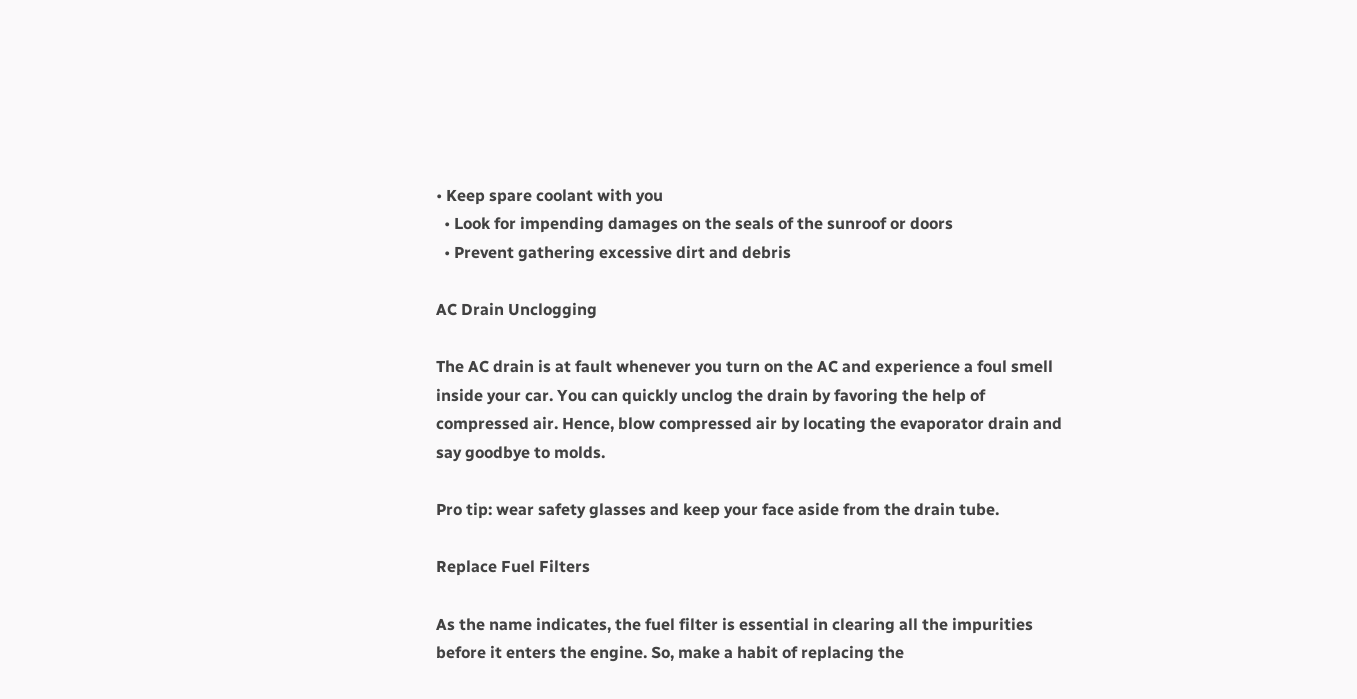• Keep spare coolant with you
  • Look for impending damages on the seals of the sunroof or doors
  • Prevent gathering excessive dirt and debris

AC Drain Unclogging

The AC drain is at fault whenever you turn on the AC and experience a foul smell inside your car. You can quickly unclog the drain by favoring the help of compressed air. Hence, blow compressed air by locating the evaporator drain and say goodbye to molds.

Pro tip: wear safety glasses and keep your face aside from the drain tube.

Replace Fuel Filters

As the name indicates, the fuel filter is essential in clearing all the impurities before it enters the engine. So, make a habit of replacing the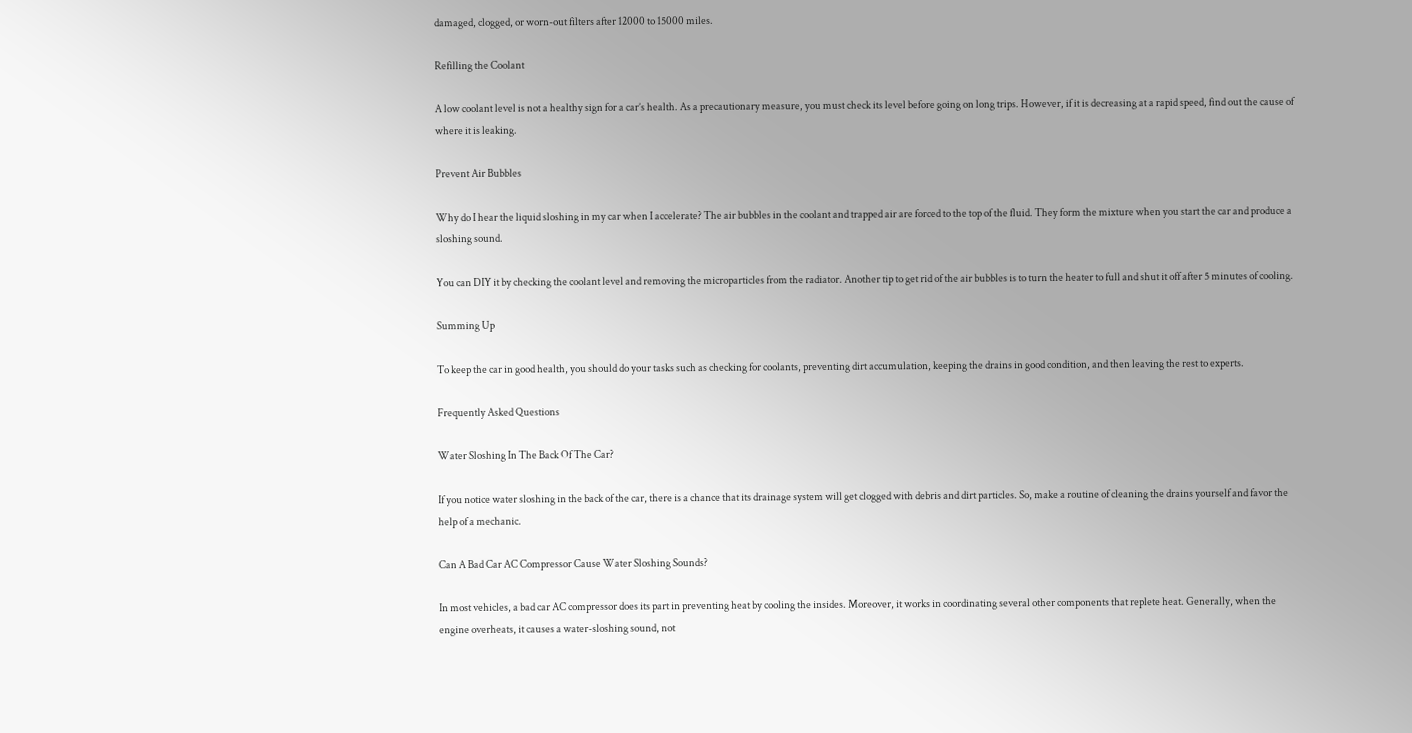damaged, clogged, or worn-out filters after 12000 to 15000 miles.

Refilling the Coolant

A low coolant level is not a healthy sign for a car’s health. As a precautionary measure, you must check its level before going on long trips. However, if it is decreasing at a rapid speed, find out the cause of where it is leaking.

Prevent Air Bubbles

Why do I hear the liquid sloshing in my car when I accelerate? The air bubbles in the coolant and trapped air are forced to the top of the fluid. They form the mixture when you start the car and produce a sloshing sound.

You can DIY it by checking the coolant level and removing the microparticles from the radiator. Another tip to get rid of the air bubbles is to turn the heater to full and shut it off after 5 minutes of cooling.

Summing Up

To keep the car in good health, you should do your tasks such as checking for coolants, preventing dirt accumulation, keeping the drains in good condition, and then leaving the rest to experts.

Frequently Asked Questions

Water Sloshing In The Back Of The Car?

If you notice water sloshing in the back of the car, there is a chance that its drainage system will get clogged with debris and dirt particles. So, make a routine of cleaning the drains yourself and favor the help of a mechanic.

Can A Bad Car AC Compressor Cause Water Sloshing Sounds?

In most vehicles, a bad car AC compressor does its part in preventing heat by cooling the insides. Moreover, it works in coordinating several other components that replete heat. Generally, when the engine overheats, it causes a water-sloshing sound, not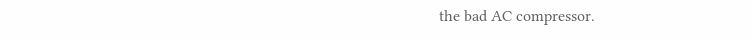the bad AC compressor.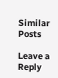Similar Posts

Leave a Reply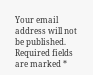Your email address will not be published. Required fields are marked *